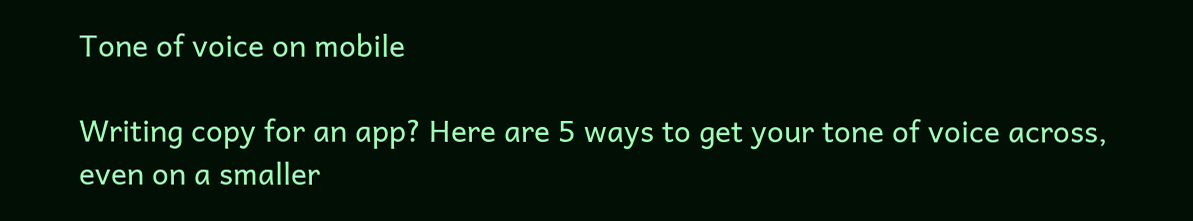Tone of voice on mobile

Writing copy for an app? Here are 5 ways to get your tone of voice across, even on a smaller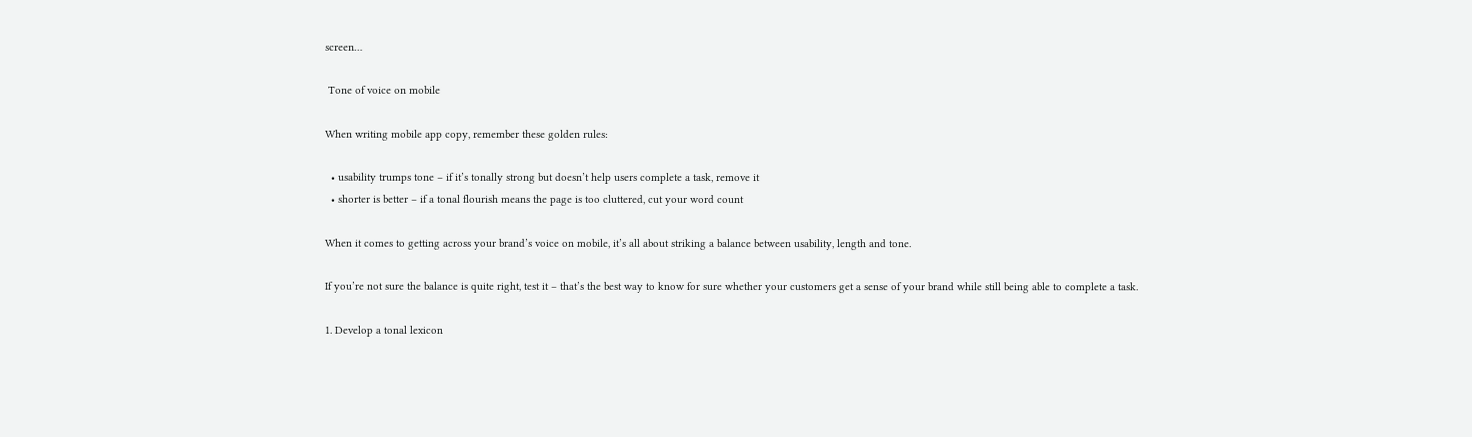screen…

 Tone of voice on mobile

When writing mobile app copy, remember these golden rules:

  • usability trumps tone – if it’s tonally strong but doesn’t help users complete a task, remove it
  • shorter is better – if a tonal flourish means the page is too cluttered, cut your word count

When it comes to getting across your brand’s voice on mobile, it’s all about striking a balance between usability, length and tone.

If you’re not sure the balance is quite right, test it – that’s the best way to know for sure whether your customers get a sense of your brand while still being able to complete a task.

1. Develop a tonal lexicon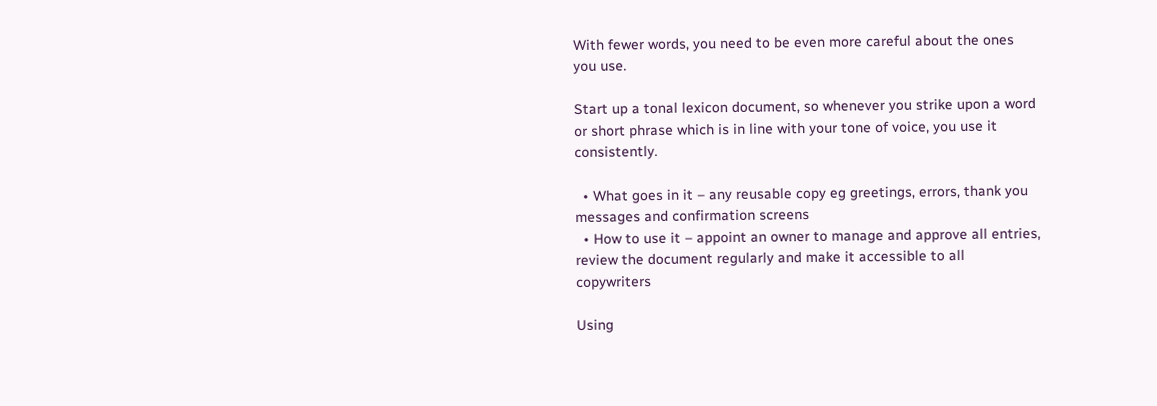With fewer words, you need to be even more careful about the ones you use.

Start up a tonal lexicon document, so whenever you strike upon a word or short phrase which is in line with your tone of voice, you use it consistently.

  • What goes in it – any reusable copy eg greetings, errors, thank you messages and confirmation screens
  • How to use it – appoint an owner to manage and approve all entries, review the document regularly and make it accessible to all copywriters

Using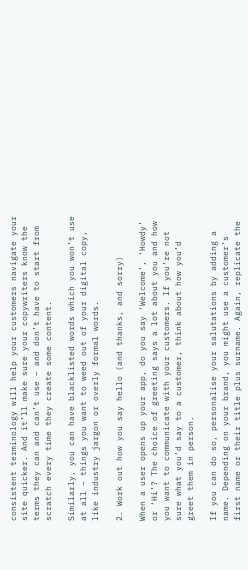consistent terminology will help your customers navigate your site quicker. And it’ll make sure your copywriters know the terms they can and can’t use – and don’t have to start from scratch every time they create some content.

Similarly, you can have blacklisted words which you won’t use at all – things you want to weed out of your digital copy, like industry jargon or overly formal words.

2. Work out how you say hello (and thanks, and sorry)

When a user opens up your app, do you say ‘Welcome’, ‘Howdy’ or ‘Hi’? The choice of greeting says a lot about you and how you want to communicate with your customers. If you’re not sure what you’d say to a customer, think about how you’d greet them in person.

If you can do so, personalise your salutations by adding a name. Depending on your brand, you might use a customer’s first name or their title plus surname. Again, replicate the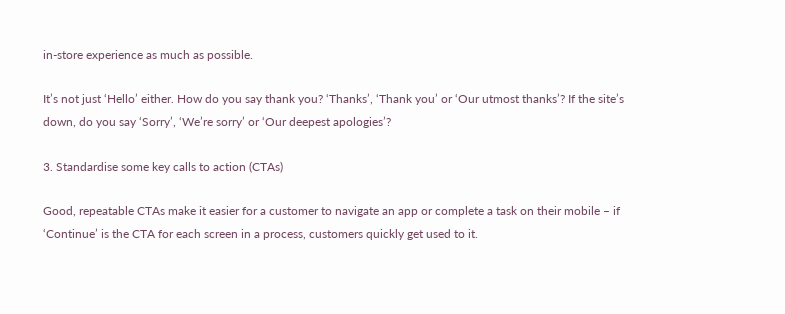in-store experience as much as possible.

It’s not just ‘Hello’ either. How do you say thank you? ‘Thanks’, ‘Thank you’ or ‘Our utmost thanks’? If the site’s down, do you say ‘Sorry’, ‘We’re sorry’ or ‘Our deepest apologies’?

3. Standardise some key calls to action (CTAs)

Good, repeatable CTAs make it easier for a customer to navigate an app or complete a task on their mobile – if ‘Continue’ is the CTA for each screen in a process, customers quickly get used to it.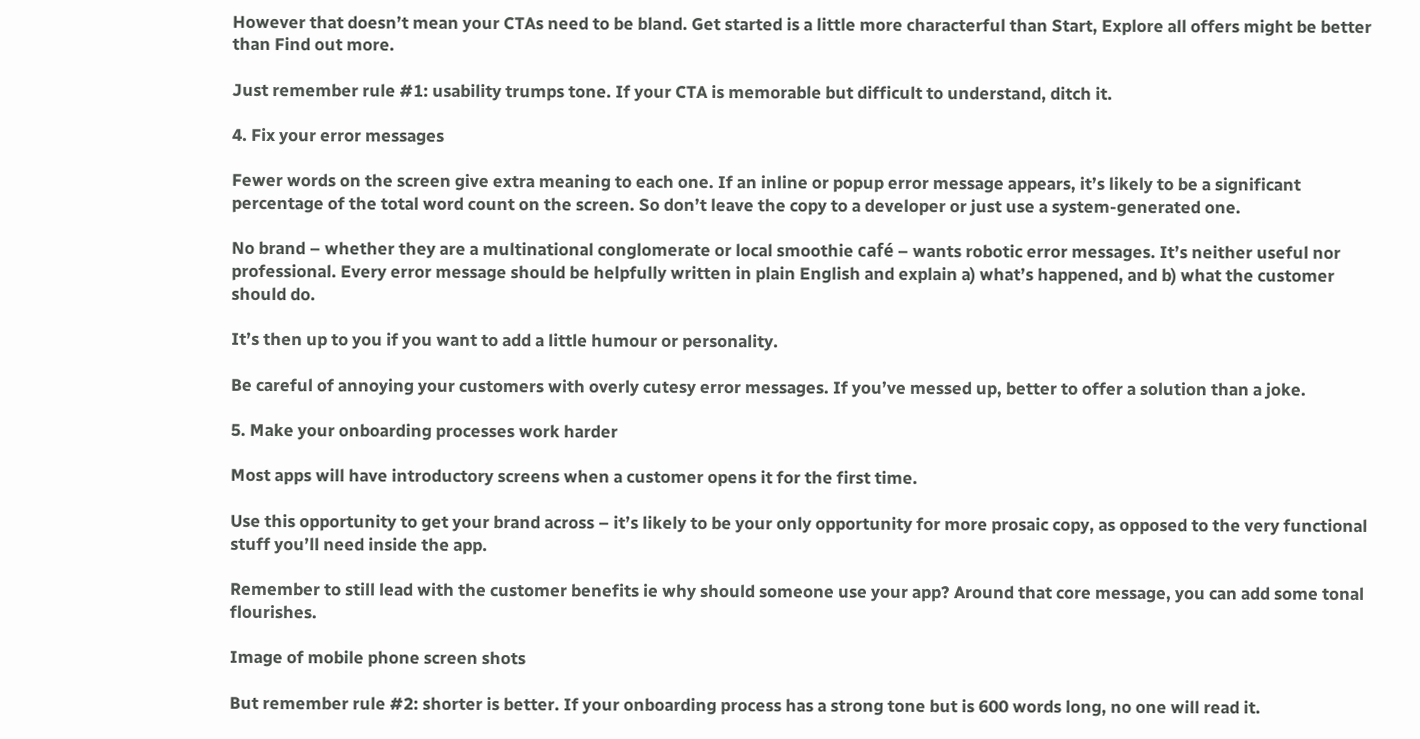However that doesn’t mean your CTAs need to be bland. Get started is a little more characterful than Start, Explore all offers might be better than Find out more.

Just remember rule #1: usability trumps tone. If your CTA is memorable but difficult to understand, ditch it.

4. Fix your error messages

Fewer words on the screen give extra meaning to each one. If an inline or popup error message appears, it’s likely to be a significant percentage of the total word count on the screen. So don’t leave the copy to a developer or just use a system-generated one.

No brand – whether they are a multinational conglomerate or local smoothie café – wants robotic error messages. It’s neither useful nor professional. Every error message should be helpfully written in plain English and explain a) what’s happened, and b) what the customer should do.

It’s then up to you if you want to add a little humour or personality.

Be careful of annoying your customers with overly cutesy error messages. If you’ve messed up, better to offer a solution than a joke.

5. Make your onboarding processes work harder

Most apps will have introductory screens when a customer opens it for the first time.

Use this opportunity to get your brand across – it’s likely to be your only opportunity for more prosaic copy, as opposed to the very functional stuff you’ll need inside the app.

Remember to still lead with the customer benefits ie why should someone use your app? Around that core message, you can add some tonal flourishes.

Image of mobile phone screen shots

But remember rule #2: shorter is better. If your onboarding process has a strong tone but is 600 words long, no one will read it.